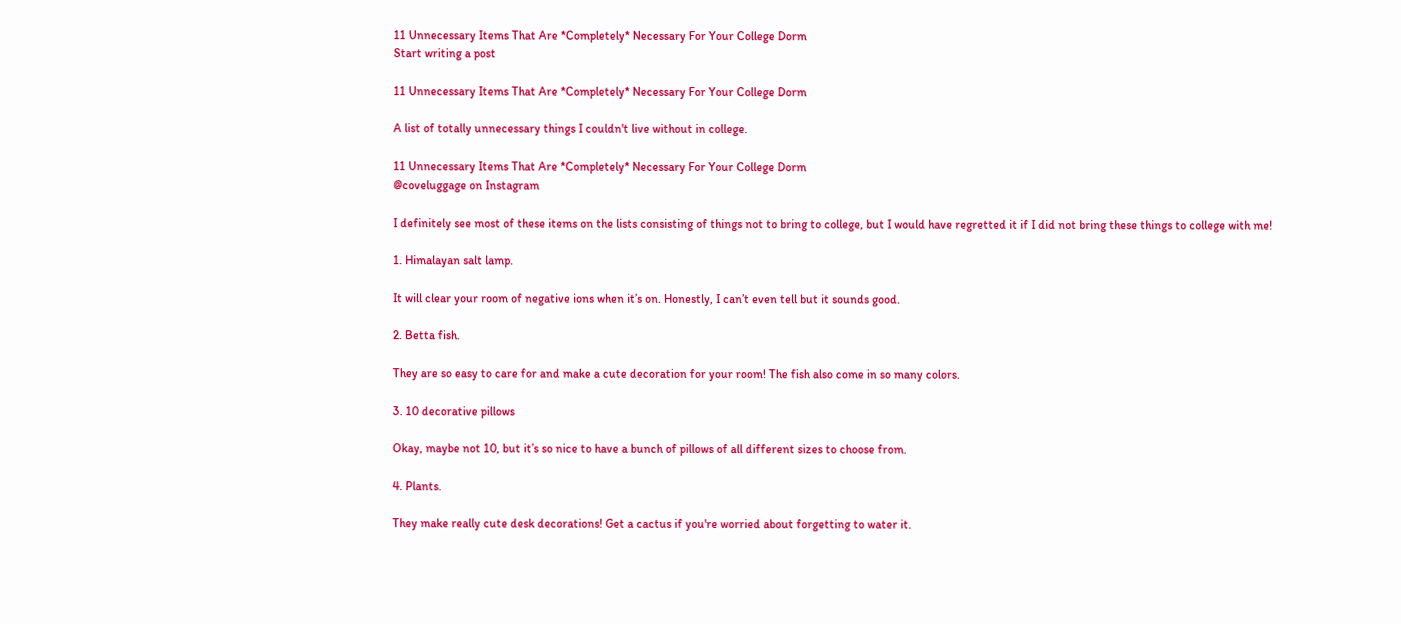11 Unnecessary Items That Are *Completely* Necessary For Your College Dorm
Start writing a post

11 Unnecessary Items That Are *Completely* Necessary For Your College Dorm

A list of totally unnecessary things I couldn't live without in college.

11 Unnecessary Items That Are *Completely* Necessary For Your College Dorm
@coveluggage on Instagram

I definitely see most of these items on the lists consisting of things not to bring to college, but I would have regretted it if I did not bring these things to college with me!

1. Himalayan salt lamp.

It will clear your room of negative ions when it’s on. Honestly, I can’t even tell but it sounds good.

2. Betta fish.

They are so easy to care for and make a cute decoration for your room! The fish also come in so many colors.

3. 10 decorative pillows

Okay, maybe not 10, but it’s so nice to have a bunch of pillows of all different sizes to choose from.

4. Plants.

They make really cute desk decorations! Get a cactus if you're worried about forgetting to water it.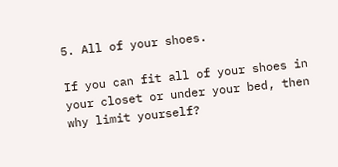5. All of your shoes.

If you can fit all of your shoes in your closet or under your bed, then why limit yourself?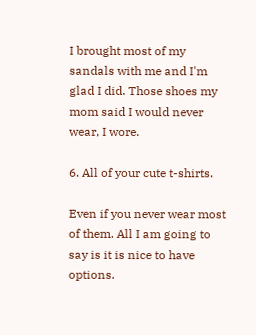I brought most of my sandals with me and I'm glad I did. Those shoes my mom said I would never wear, I wore.

6. All of your cute t-shirts.

Even if you never wear most of them. All I am going to say is it is nice to have options.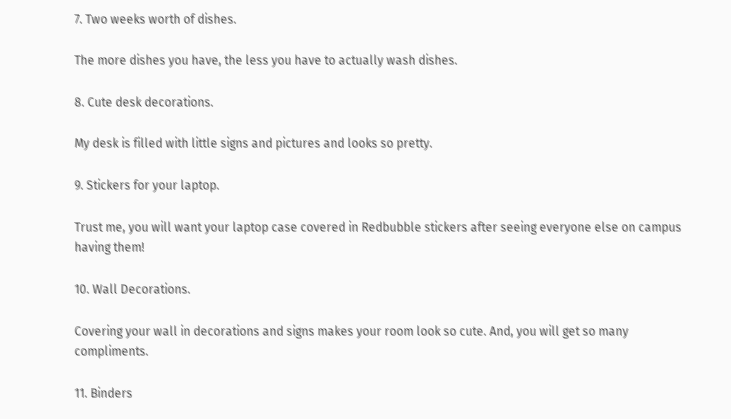7. Two weeks worth of dishes.

The more dishes you have, the less you have to actually wash dishes.

8. Cute desk decorations.

My desk is filled with little signs and pictures and looks so pretty.

9. Stickers for your laptop.

Trust me, you will want your laptop case covered in Redbubble stickers after seeing everyone else on campus having them!

10. Wall Decorations.

Covering your wall in decorations and signs makes your room look so cute. And, you will get so many compliments.

11. Binders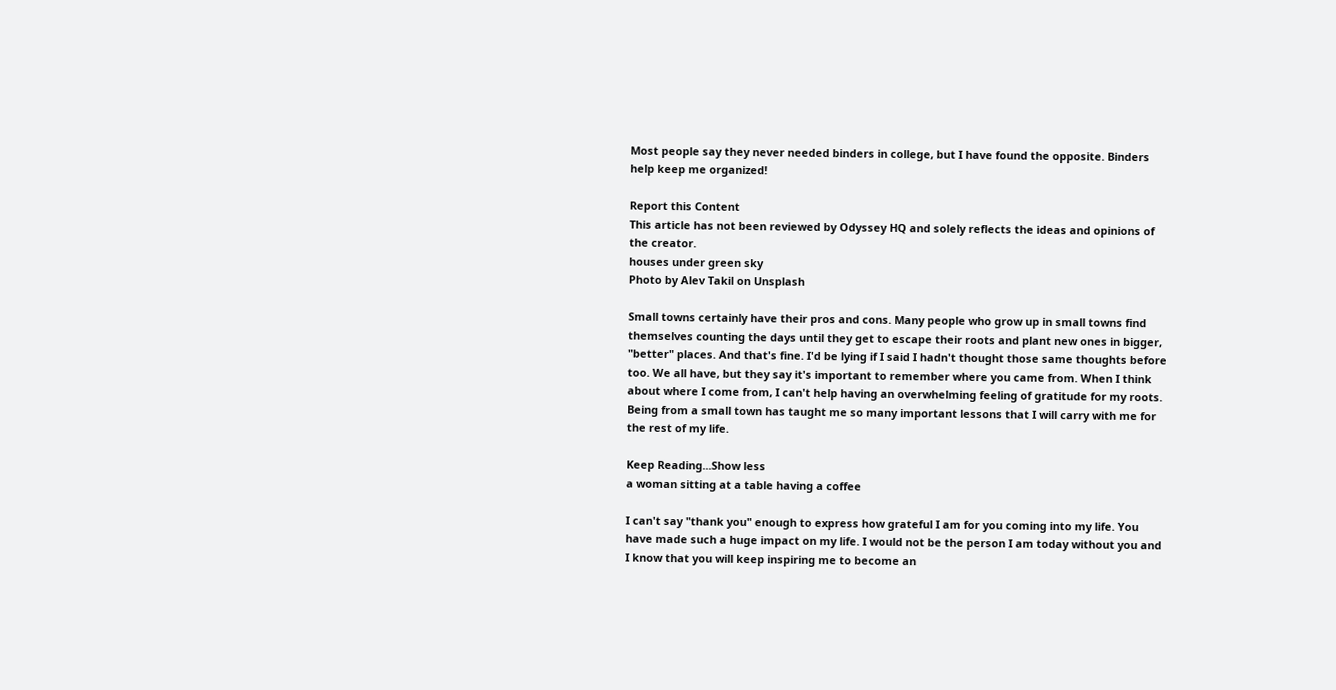Most people say they never needed binders in college, but I have found the opposite. Binders help keep me organized!

Report this Content
This article has not been reviewed by Odyssey HQ and solely reflects the ideas and opinions of the creator.
houses under green sky
Photo by Alev Takil on Unsplash

Small towns certainly have their pros and cons. Many people who grow up in small towns find themselves counting the days until they get to escape their roots and plant new ones in bigger, "better" places. And that's fine. I'd be lying if I said I hadn't thought those same thoughts before too. We all have, but they say it's important to remember where you came from. When I think about where I come from, I can't help having an overwhelming feeling of gratitude for my roots. Being from a small town has taught me so many important lessons that I will carry with me for the rest of my life.

Keep Reading...Show less
a woman sitting at a table having a coffee

I can't say "thank you" enough to express how grateful I am for you coming into my life. You have made such a huge impact on my life. I would not be the person I am today without you and I know that you will keep inspiring me to become an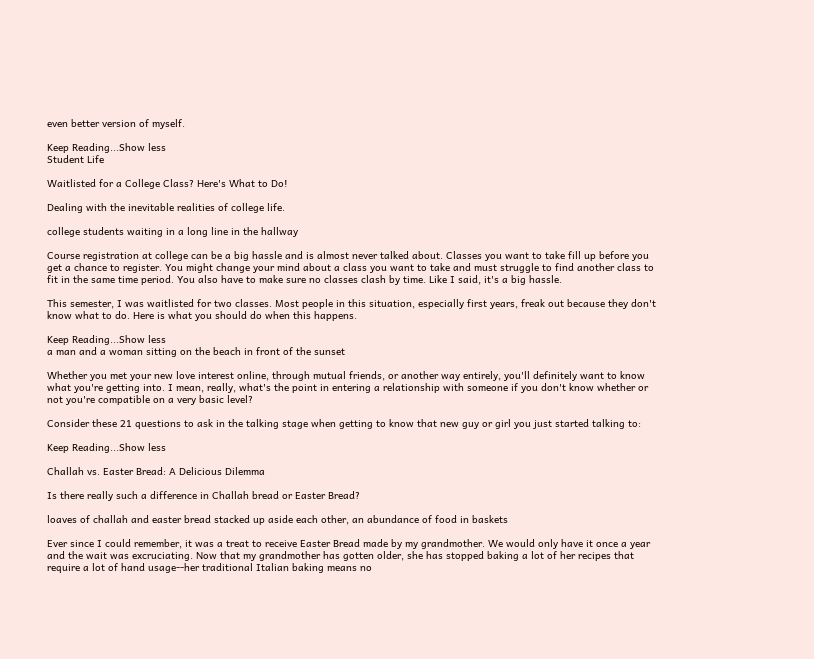even better version of myself.

Keep Reading...Show less
Student Life

Waitlisted for a College Class? Here's What to Do!

Dealing with the inevitable realities of college life.

college students waiting in a long line in the hallway

Course registration at college can be a big hassle and is almost never talked about. Classes you want to take fill up before you get a chance to register. You might change your mind about a class you want to take and must struggle to find another class to fit in the same time period. You also have to make sure no classes clash by time. Like I said, it's a big hassle.

This semester, I was waitlisted for two classes. Most people in this situation, especially first years, freak out because they don't know what to do. Here is what you should do when this happens.

Keep Reading...Show less
a man and a woman sitting on the beach in front of the sunset

Whether you met your new love interest online, through mutual friends, or another way entirely, you'll definitely want to know what you're getting into. I mean, really, what's the point in entering a relationship with someone if you don't know whether or not you're compatible on a very basic level?

Consider these 21 questions to ask in the talking stage when getting to know that new guy or girl you just started talking to:

Keep Reading...Show less

Challah vs. Easter Bread: A Delicious Dilemma

Is there really such a difference in Challah bread or Easter Bread?

loaves of challah and easter bread stacked up aside each other, an abundance of food in baskets

Ever since I could remember, it was a treat to receive Easter Bread made by my grandmother. We would only have it once a year and the wait was excruciating. Now that my grandmother has gotten older, she has stopped baking a lot of her recipes that require a lot of hand usage--her traditional Italian baking means no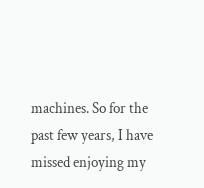machines. So for the past few years, I have missed enjoying my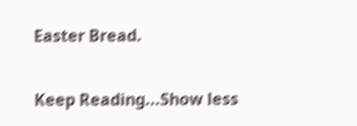Easter Bread.

Keep Reading...Show less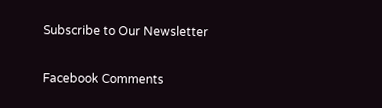Subscribe to Our Newsletter

Facebook Comments